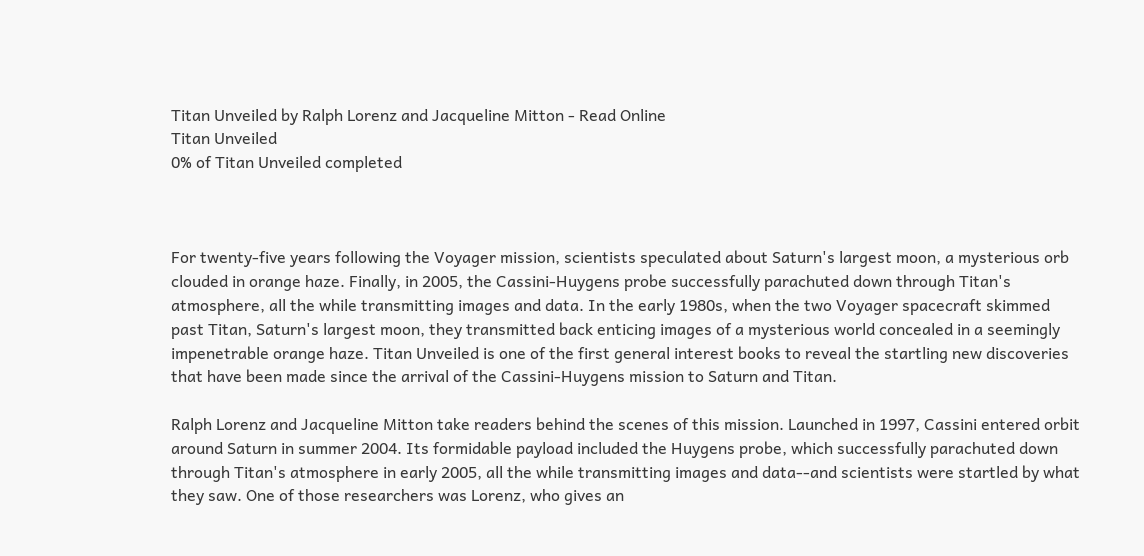Titan Unveiled by Ralph Lorenz and Jacqueline Mitton - Read Online
Titan Unveiled
0% of Titan Unveiled completed



For twenty-five years following the Voyager mission, scientists speculated about Saturn's largest moon, a mysterious orb clouded in orange haze. Finally, in 2005, the Cassini-Huygens probe successfully parachuted down through Titan's atmosphere, all the while transmitting images and data. In the early 1980s, when the two Voyager spacecraft skimmed past Titan, Saturn's largest moon, they transmitted back enticing images of a mysterious world concealed in a seemingly impenetrable orange haze. Titan Unveiled is one of the first general interest books to reveal the startling new discoveries that have been made since the arrival of the Cassini-Huygens mission to Saturn and Titan.

Ralph Lorenz and Jacqueline Mitton take readers behind the scenes of this mission. Launched in 1997, Cassini entered orbit around Saturn in summer 2004. Its formidable payload included the Huygens probe, which successfully parachuted down through Titan's atmosphere in early 2005, all the while transmitting images and data--and scientists were startled by what they saw. One of those researchers was Lorenz, who gives an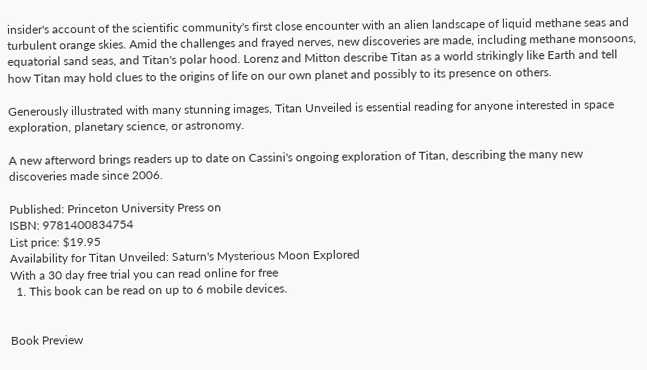insider's account of the scientific community's first close encounter with an alien landscape of liquid methane seas and turbulent orange skies. Amid the challenges and frayed nerves, new discoveries are made, including methane monsoons, equatorial sand seas, and Titan's polar hood. Lorenz and Mitton describe Titan as a world strikingly like Earth and tell how Titan may hold clues to the origins of life on our own planet and possibly to its presence on others.

Generously illustrated with many stunning images, Titan Unveiled is essential reading for anyone interested in space exploration, planetary science, or astronomy.

A new afterword brings readers up to date on Cassini's ongoing exploration of Titan, describing the many new discoveries made since 2006.

Published: Princeton University Press on
ISBN: 9781400834754
List price: $19.95
Availability for Titan Unveiled: Saturn's Mysterious Moon Explored
With a 30 day free trial you can read online for free
  1. This book can be read on up to 6 mobile devices.


Book Preview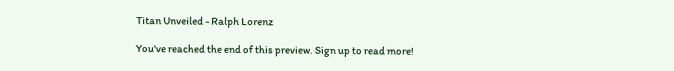Titan Unveiled - Ralph Lorenz

You've reached the end of this preview. Sign up to read more!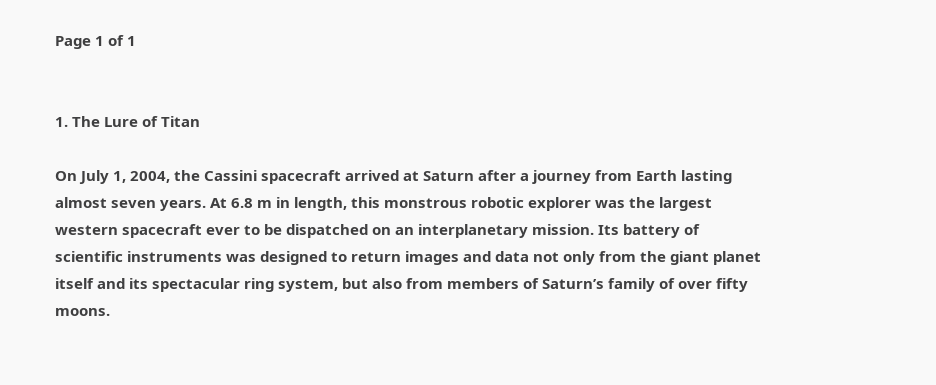Page 1 of 1


1. The Lure of Titan

On July 1, 2004, the Cassini spacecraft arrived at Saturn after a journey from Earth lasting almost seven years. At 6.8 m in length, this monstrous robotic explorer was the largest western spacecraft ever to be dispatched on an interplanetary mission. Its battery of scientific instruments was designed to return images and data not only from the giant planet itself and its spectacular ring system, but also from members of Saturn’s family of over fifty moons.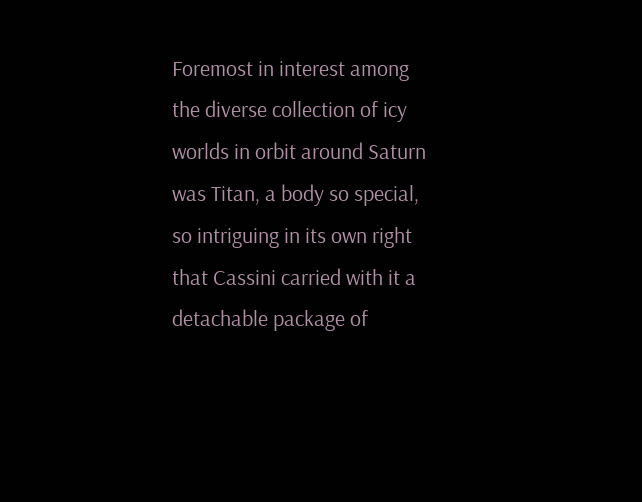Foremost in interest among the diverse collection of icy worlds in orbit around Saturn was Titan, a body so special, so intriguing in its own right that Cassini carried with it a detachable package of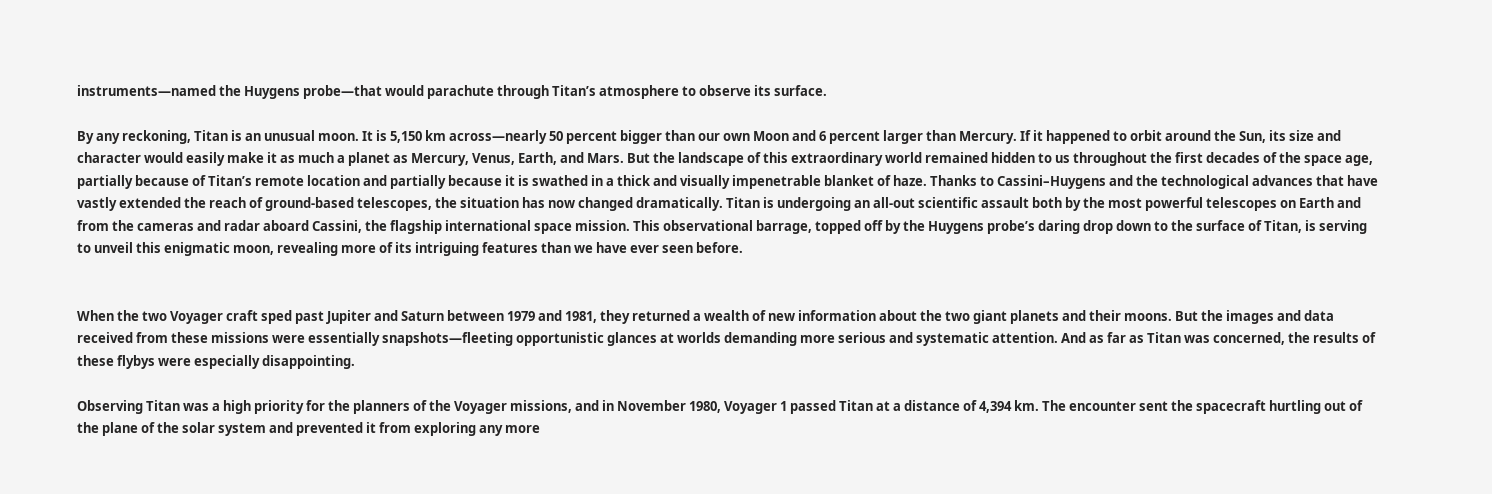instruments—named the Huygens probe—that would parachute through Titan’s atmosphere to observe its surface.

By any reckoning, Titan is an unusual moon. It is 5,150 km across—nearly 50 percent bigger than our own Moon and 6 percent larger than Mercury. If it happened to orbit around the Sun, its size and character would easily make it as much a planet as Mercury, Venus, Earth, and Mars. But the landscape of this extraordinary world remained hidden to us throughout the first decades of the space age, partially because of Titan’s remote location and partially because it is swathed in a thick and visually impenetrable blanket of haze. Thanks to Cassini–Huygens and the technological advances that have vastly extended the reach of ground-based telescopes, the situation has now changed dramatically. Titan is undergoing an all-out scientific assault both by the most powerful telescopes on Earth and from the cameras and radar aboard Cassini, the flagship international space mission. This observational barrage, topped off by the Huygens probe’s daring drop down to the surface of Titan, is serving to unveil this enigmatic moon, revealing more of its intriguing features than we have ever seen before.


When the two Voyager craft sped past Jupiter and Saturn between 1979 and 1981, they returned a wealth of new information about the two giant planets and their moons. But the images and data received from these missions were essentially snapshots—fleeting opportunistic glances at worlds demanding more serious and systematic attention. And as far as Titan was concerned, the results of these flybys were especially disappointing.

Observing Titan was a high priority for the planners of the Voyager missions, and in November 1980, Voyager 1 passed Titan at a distance of 4,394 km. The encounter sent the spacecraft hurtling out of the plane of the solar system and prevented it from exploring any more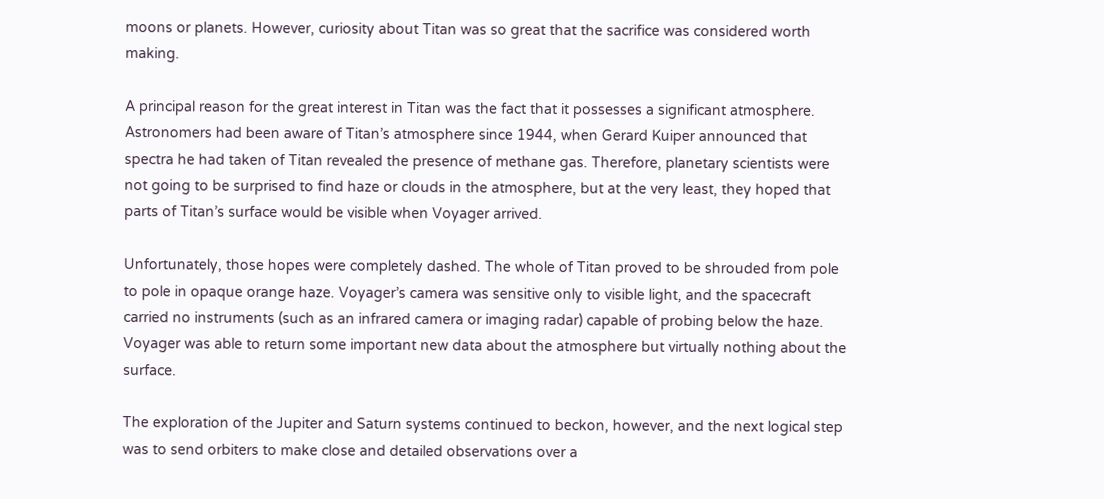moons or planets. However, curiosity about Titan was so great that the sacrifice was considered worth making.

A principal reason for the great interest in Titan was the fact that it possesses a significant atmosphere. Astronomers had been aware of Titan’s atmosphere since 1944, when Gerard Kuiper announced that spectra he had taken of Titan revealed the presence of methane gas. Therefore, planetary scientists were not going to be surprised to find haze or clouds in the atmosphere, but at the very least, they hoped that parts of Titan’s surface would be visible when Voyager arrived.

Unfortunately, those hopes were completely dashed. The whole of Titan proved to be shrouded from pole to pole in opaque orange haze. Voyager’s camera was sensitive only to visible light, and the spacecraft carried no instruments (such as an infrared camera or imaging radar) capable of probing below the haze. Voyager was able to return some important new data about the atmosphere but virtually nothing about the surface.

The exploration of the Jupiter and Saturn systems continued to beckon, however, and the next logical step was to send orbiters to make close and detailed observations over a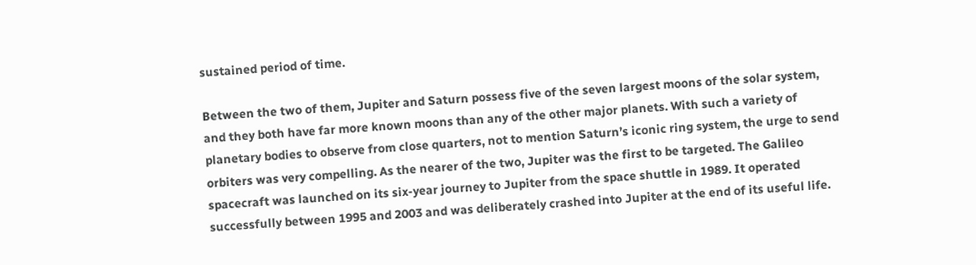sustained period of time.

Between the two of them, Jupiter and Saturn possess five of the seven largest moons of the solar system, and they both have far more known moons than any of the other major planets. With such a variety of planetary bodies to observe from close quarters, not to mention Saturn’s iconic ring system, the urge to send orbiters was very compelling. As the nearer of the two, Jupiter was the first to be targeted. The Galileo spacecraft was launched on its six-year journey to Jupiter from the space shuttle in 1989. It operated successfully between 1995 and 2003 and was deliberately crashed into Jupiter at the end of its useful life.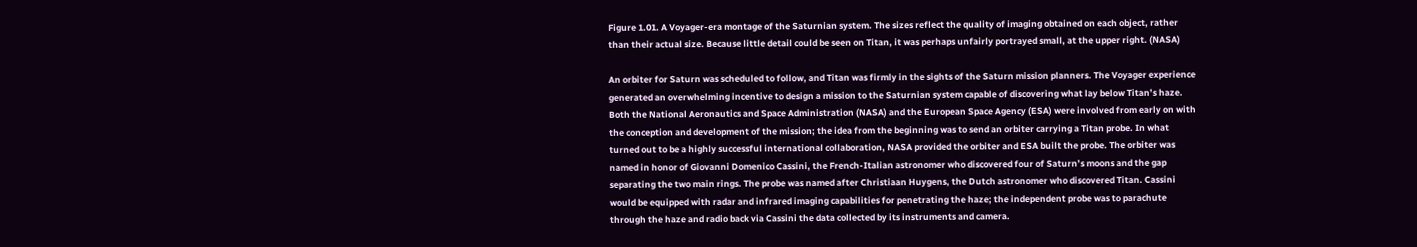Figure 1.01. A Voyager-era montage of the Saturnian system. The sizes reflect the quality of imaging obtained on each object, rather than their actual size. Because little detail could be seen on Titan, it was perhaps unfairly portrayed small, at the upper right. (NASA)

An orbiter for Saturn was scheduled to follow, and Titan was firmly in the sights of the Saturn mission planners. The Voyager experience generated an overwhelming incentive to design a mission to the Saturnian system capable of discovering what lay below Titan’s haze. Both the National Aeronautics and Space Administration (NASA) and the European Space Agency (ESA) were involved from early on with the conception and development of the mission; the idea from the beginning was to send an orbiter carrying a Titan probe. In what turned out to be a highly successful international collaboration, NASA provided the orbiter and ESA built the probe. The orbiter was named in honor of Giovanni Domenico Cassini, the French-Italian astronomer who discovered four of Saturn’s moons and the gap separating the two main rings. The probe was named after Christiaan Huygens, the Dutch astronomer who discovered Titan. Cassini would be equipped with radar and infrared imaging capabilities for penetrating the haze; the independent probe was to parachute through the haze and radio back via Cassini the data collected by its instruments and camera.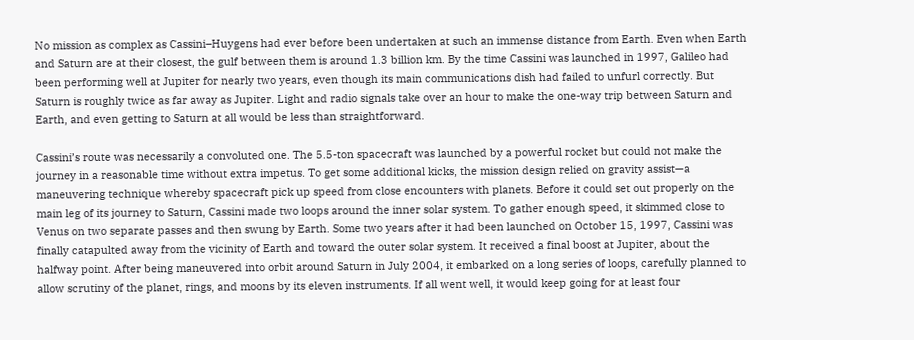No mission as complex as Cassini–Huygens had ever before been undertaken at such an immense distance from Earth. Even when Earth and Saturn are at their closest, the gulf between them is around 1.3 billion km. By the time Cassini was launched in 1997, Galileo had been performing well at Jupiter for nearly two years, even though its main communications dish had failed to unfurl correctly. But Saturn is roughly twice as far away as Jupiter. Light and radio signals take over an hour to make the one-way trip between Saturn and Earth, and even getting to Saturn at all would be less than straightforward.

Cassini’s route was necessarily a convoluted one. The 5.5-ton spacecraft was launched by a powerful rocket but could not make the journey in a reasonable time without extra impetus. To get some additional kicks, the mission design relied on gravity assist—a maneuvering technique whereby spacecraft pick up speed from close encounters with planets. Before it could set out properly on the main leg of its journey to Saturn, Cassini made two loops around the inner solar system. To gather enough speed, it skimmed close to Venus on two separate passes and then swung by Earth. Some two years after it had been launched on October 15, 1997, Cassini was finally catapulted away from the vicinity of Earth and toward the outer solar system. It received a final boost at Jupiter, about the halfway point. After being maneuvered into orbit around Saturn in July 2004, it embarked on a long series of loops, carefully planned to allow scrutiny of the planet, rings, and moons by its eleven instruments. If all went well, it would keep going for at least four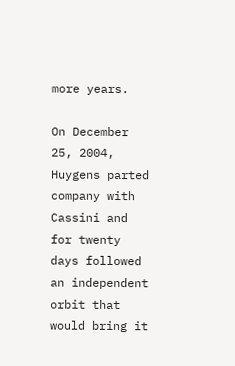more years.

On December 25, 2004, Huygens parted company with Cassini and for twenty days followed an independent orbit that would bring it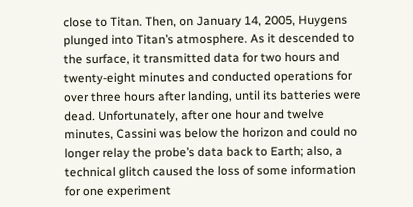close to Titan. Then, on January 14, 2005, Huygens plunged into Titan’s atmosphere. As it descended to the surface, it transmitted data for two hours and twenty-eight minutes and conducted operations for over three hours after landing, until its batteries were dead. Unfortunately, after one hour and twelve minutes, Cassini was below the horizon and could no longer relay the probe’s data back to Earth; also, a technical glitch caused the loss of some information for one experiment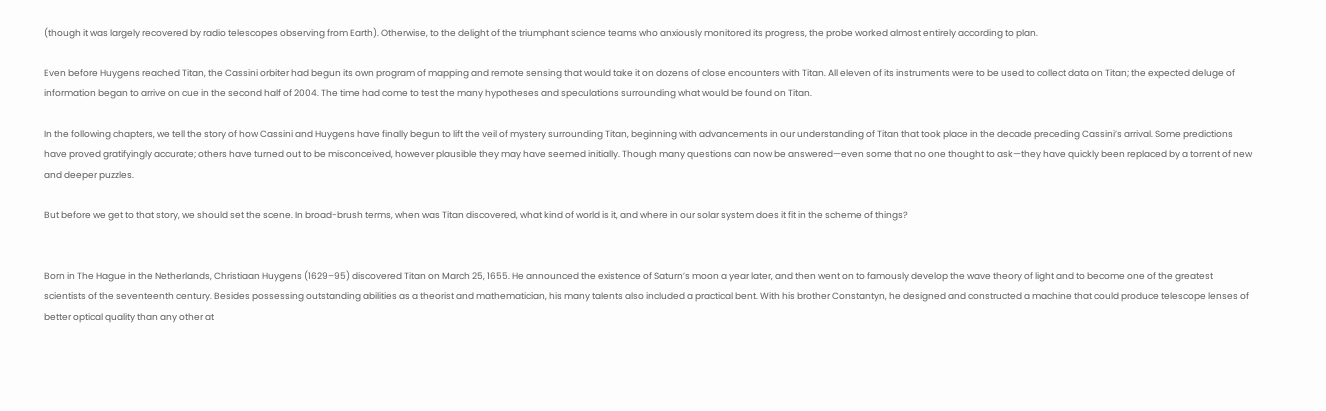(though it was largely recovered by radio telescopes observing from Earth). Otherwise, to the delight of the triumphant science teams who anxiously monitored its progress, the probe worked almost entirely according to plan.

Even before Huygens reached Titan, the Cassini orbiter had begun its own program of mapping and remote sensing that would take it on dozens of close encounters with Titan. All eleven of its instruments were to be used to collect data on Titan; the expected deluge of information began to arrive on cue in the second half of 2004. The time had come to test the many hypotheses and speculations surrounding what would be found on Titan.

In the following chapters, we tell the story of how Cassini and Huygens have finally begun to lift the veil of mystery surrounding Titan, beginning with advancements in our understanding of Titan that took place in the decade preceding Cassini’s arrival. Some predictions have proved gratifyingly accurate; others have turned out to be misconceived, however plausible they may have seemed initially. Though many questions can now be answered—even some that no one thought to ask—they have quickly been replaced by a torrent of new and deeper puzzles.

But before we get to that story, we should set the scene. In broad-brush terms, when was Titan discovered, what kind of world is it, and where in our solar system does it fit in the scheme of things?


Born in The Hague in the Netherlands, Christiaan Huygens (1629–95) discovered Titan on March 25, 1655. He announced the existence of Saturn’s moon a year later, and then went on to famously develop the wave theory of light and to become one of the greatest scientists of the seventeenth century. Besides possessing outstanding abilities as a theorist and mathematician, his many talents also included a practical bent. With his brother Constantyn, he designed and constructed a machine that could produce telescope lenses of better optical quality than any other at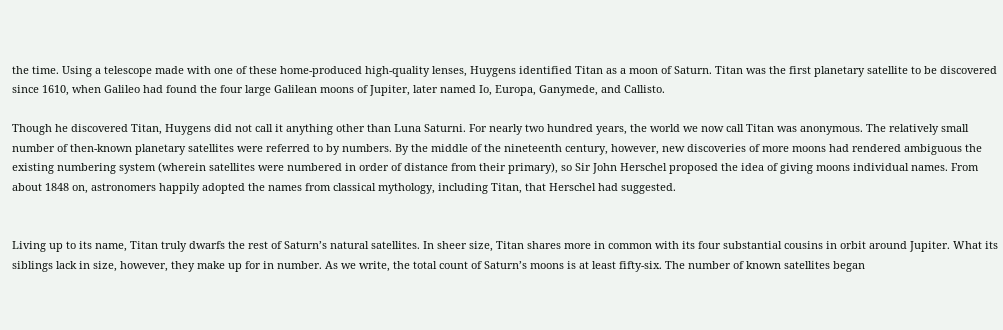the time. Using a telescope made with one of these home-produced high-quality lenses, Huygens identified Titan as a moon of Saturn. Titan was the first planetary satellite to be discovered since 1610, when Galileo had found the four large Galilean moons of Jupiter, later named Io, Europa, Ganymede, and Callisto.

Though he discovered Titan, Huygens did not call it anything other than Luna Saturni. For nearly two hundred years, the world we now call Titan was anonymous. The relatively small number of then-known planetary satellites were referred to by numbers. By the middle of the nineteenth century, however, new discoveries of more moons had rendered ambiguous the existing numbering system (wherein satellites were numbered in order of distance from their primary), so Sir John Herschel proposed the idea of giving moons individual names. From about 1848 on, astronomers happily adopted the names from classical mythology, including Titan, that Herschel had suggested.


Living up to its name, Titan truly dwarfs the rest of Saturn’s natural satellites. In sheer size, Titan shares more in common with its four substantial cousins in orbit around Jupiter. What its siblings lack in size, however, they make up for in number. As we write, the total count of Saturn’s moons is at least fifty-six. The number of known satellites began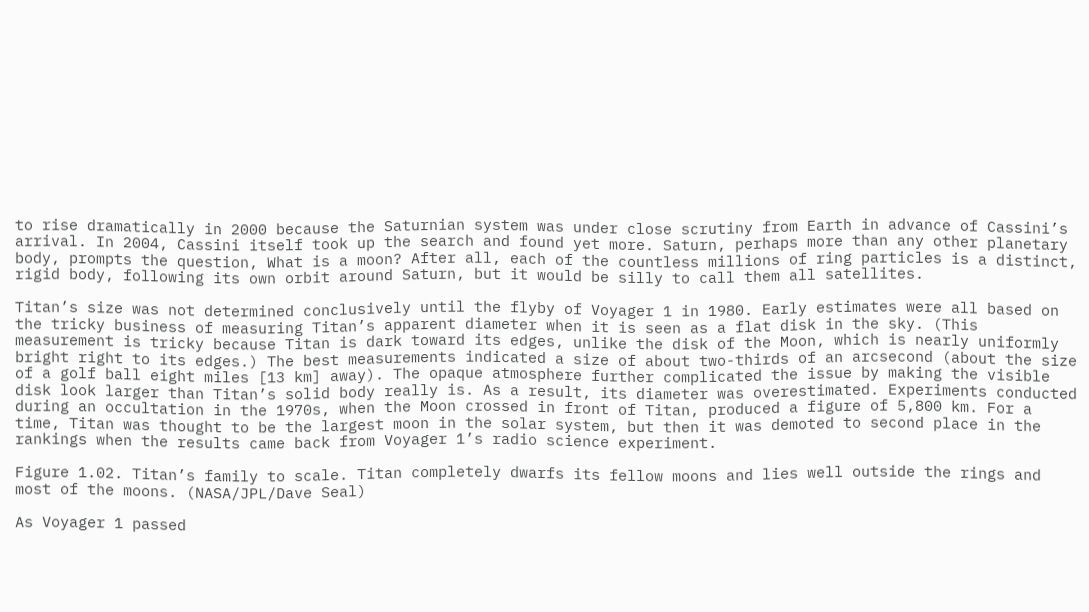to rise dramatically in 2000 because the Saturnian system was under close scrutiny from Earth in advance of Cassini’s arrival. In 2004, Cassini itself took up the search and found yet more. Saturn, perhaps more than any other planetary body, prompts the question, What is a moon? After all, each of the countless millions of ring particles is a distinct, rigid body, following its own orbit around Saturn, but it would be silly to call them all satellites.

Titan’s size was not determined conclusively until the flyby of Voyager 1 in 1980. Early estimates were all based on the tricky business of measuring Titan’s apparent diameter when it is seen as a flat disk in the sky. (This measurement is tricky because Titan is dark toward its edges, unlike the disk of the Moon, which is nearly uniformly bright right to its edges.) The best measurements indicated a size of about two-thirds of an arcsecond (about the size of a golf ball eight miles [13 km] away). The opaque atmosphere further complicated the issue by making the visible disk look larger than Titan’s solid body really is. As a result, its diameter was overestimated. Experiments conducted during an occultation in the 1970s, when the Moon crossed in front of Titan, produced a figure of 5,800 km. For a time, Titan was thought to be the largest moon in the solar system, but then it was demoted to second place in the rankings when the results came back from Voyager 1’s radio science experiment.

Figure 1.02. Titan’s family to scale. Titan completely dwarfs its fellow moons and lies well outside the rings and most of the moons. (NASA/JPL/Dave Seal)

As Voyager 1 passed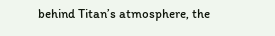behind Titan’s atmosphere, the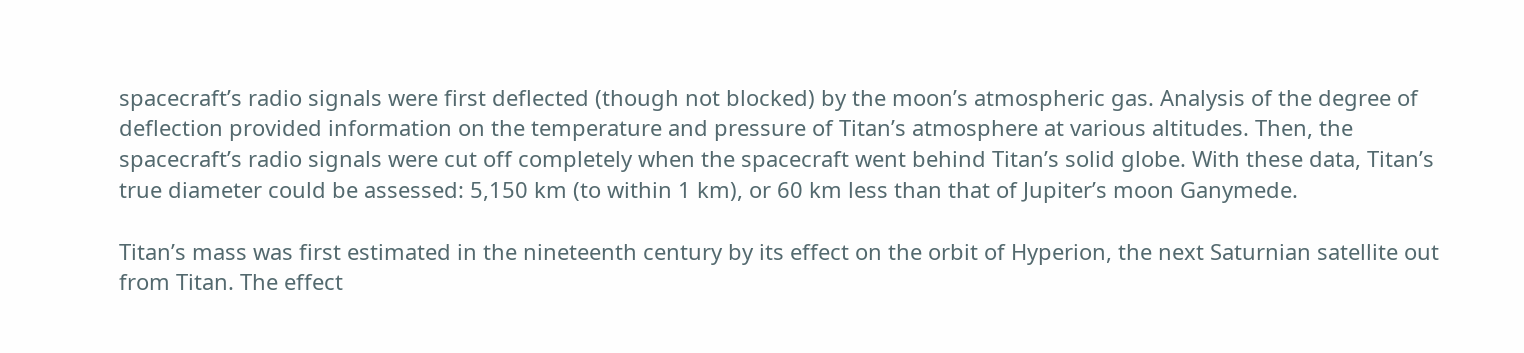spacecraft’s radio signals were first deflected (though not blocked) by the moon’s atmospheric gas. Analysis of the degree of deflection provided information on the temperature and pressure of Titan’s atmosphere at various altitudes. Then, the spacecraft’s radio signals were cut off completely when the spacecraft went behind Titan’s solid globe. With these data, Titan’s true diameter could be assessed: 5,150 km (to within 1 km), or 60 km less than that of Jupiter’s moon Ganymede.

Titan’s mass was first estimated in the nineteenth century by its effect on the orbit of Hyperion, the next Saturnian satellite out from Titan. The effect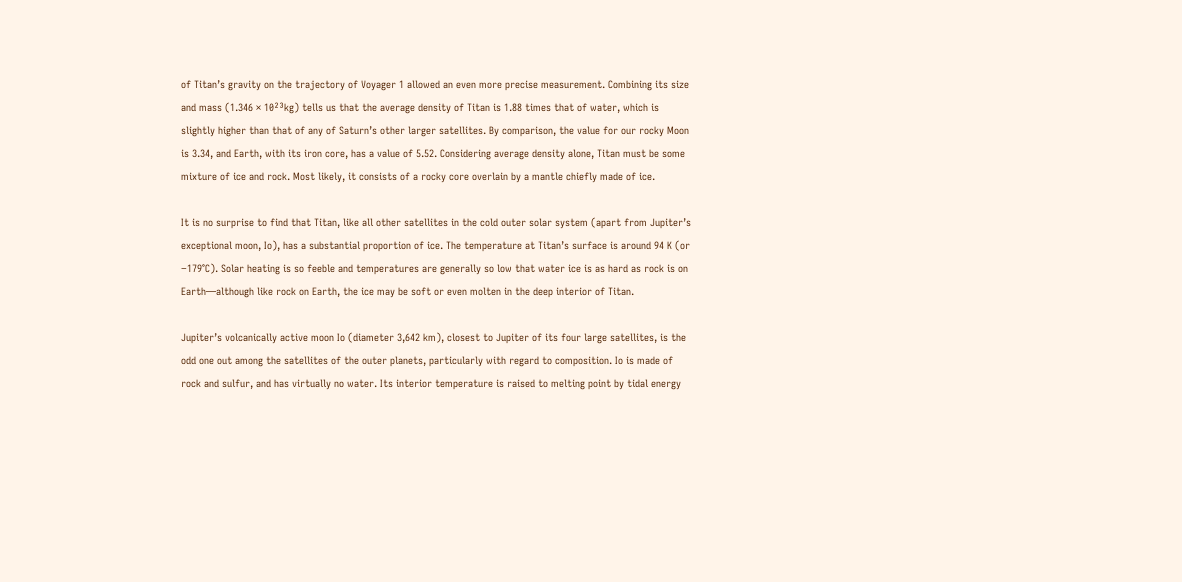of Titan’s gravity on the trajectory of Voyager 1 allowed an even more precise measurement. Combining its size and mass (1.346 × 10²³kg) tells us that the average density of Titan is 1.88 times that of water, which is slightly higher than that of any of Saturn’s other larger satellites. By comparison, the value for our rocky Moon is 3.34, and Earth, with its iron core, has a value of 5.52. Considering average density alone, Titan must be some mixture of ice and rock. Most likely, it consists of a rocky core overlain by a mantle chiefly made of ice.

It is no surprise to find that Titan, like all other satellites in the cold outer solar system (apart from Jupiter’s exceptional moon, Io), has a substantial proportion of ice. The temperature at Titan’s surface is around 94 K (or −179°C). Solar heating is so feeble and temperatures are generally so low that water ice is as hard as rock is on Earth—although like rock on Earth, the ice may be soft or even molten in the deep interior of Titan.

Jupiter’s volcanically active moon Io (diameter 3,642 km), closest to Jupiter of its four large satellites, is the odd one out among the satellites of the outer planets, particularly with regard to composition. Io is made of rock and sulfur, and has virtually no water. Its interior temperature is raised to melting point by tidal energy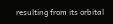resulting from its orbital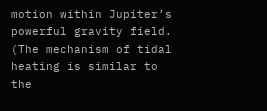motion within Jupiter’s powerful gravity field. (The mechanism of tidal heating is similar to the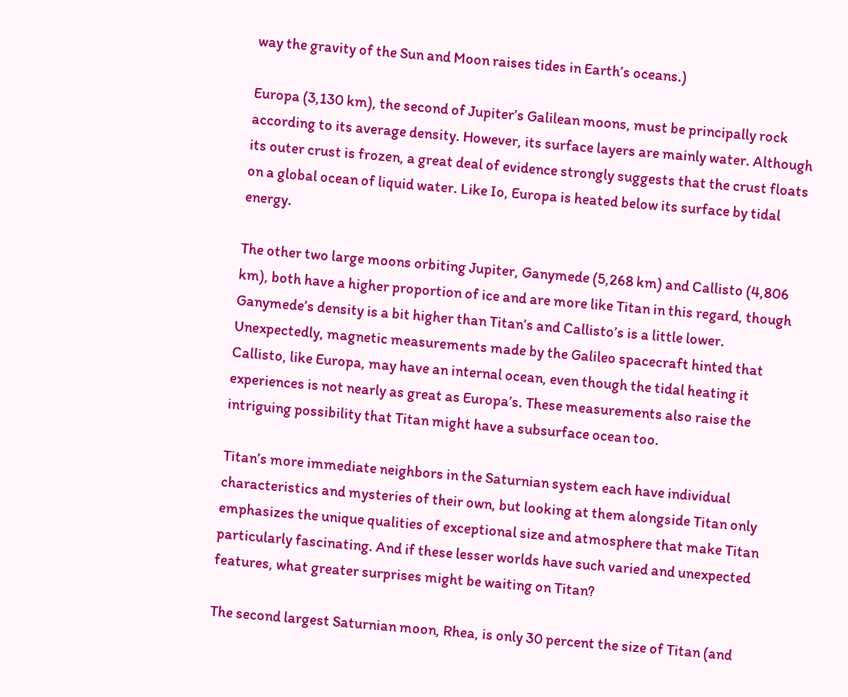way the gravity of the Sun and Moon raises tides in Earth’s oceans.)

Europa (3,130 km), the second of Jupiter’s Galilean moons, must be principally rock according to its average density. However, its surface layers are mainly water. Although its outer crust is frozen, a great deal of evidence strongly suggests that the crust floats on a global ocean of liquid water. Like Io, Europa is heated below its surface by tidal energy.

The other two large moons orbiting Jupiter, Ganymede (5,268 km) and Callisto (4,806 km), both have a higher proportion of ice and are more like Titan in this regard, though Ganymede’s density is a bit higher than Titan’s and Callisto’s is a little lower. Unexpectedly, magnetic measurements made by the Galileo spacecraft hinted that Callisto, like Europa, may have an internal ocean, even though the tidal heating it experiences is not nearly as great as Europa’s. These measurements also raise the intriguing possibility that Titan might have a subsurface ocean too.

Titan’s more immediate neighbors in the Saturnian system each have individual characteristics and mysteries of their own, but looking at them alongside Titan only emphasizes the unique qualities of exceptional size and atmosphere that make Titan particularly fascinating. And if these lesser worlds have such varied and unexpected features, what greater surprises might be waiting on Titan?

The second largest Saturnian moon, Rhea, is only 30 percent the size of Titan (and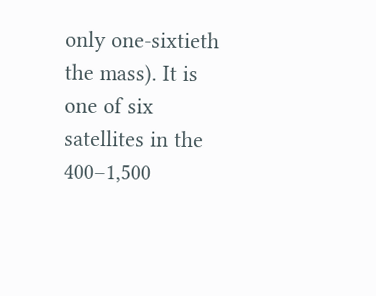only one-sixtieth the mass). It is one of six satellites in the 400–1,500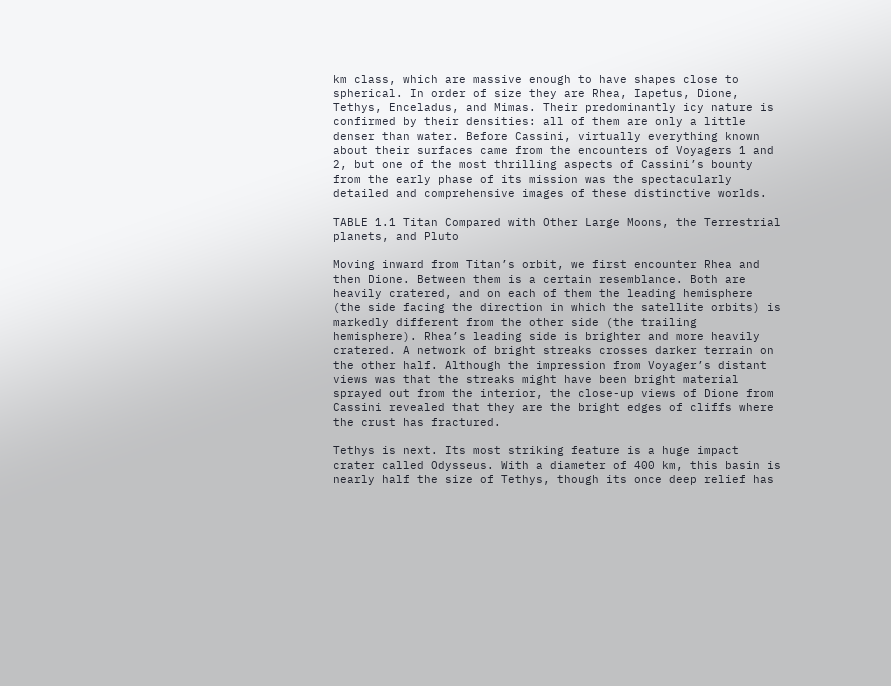km class, which are massive enough to have shapes close to spherical. In order of size they are Rhea, Iapetus, Dione, Tethys, Enceladus, and Mimas. Their predominantly icy nature is confirmed by their densities: all of them are only a little denser than water. Before Cassini, virtually everything known about their surfaces came from the encounters of Voyagers 1 and 2, but one of the most thrilling aspects of Cassini’s bounty from the early phase of its mission was the spectacularly detailed and comprehensive images of these distinctive worlds.

TABLE 1.1 Titan Compared with Other Large Moons, the Terrestrial planets, and Pluto

Moving inward from Titan’s orbit, we first encounter Rhea and then Dione. Between them is a certain resemblance. Both are heavily cratered, and on each of them the leading hemisphere (the side facing the direction in which the satellite orbits) is markedly different from the other side (the trailing hemisphere). Rhea’s leading side is brighter and more heavily cratered. A network of bright streaks crosses darker terrain on the other half. Although the impression from Voyager’s distant views was that the streaks might have been bright material sprayed out from the interior, the close-up views of Dione from Cassini revealed that they are the bright edges of cliffs where the crust has fractured.

Tethys is next. Its most striking feature is a huge impact crater called Odysseus. With a diameter of 400 km, this basin is nearly half the size of Tethys, though its once deep relief has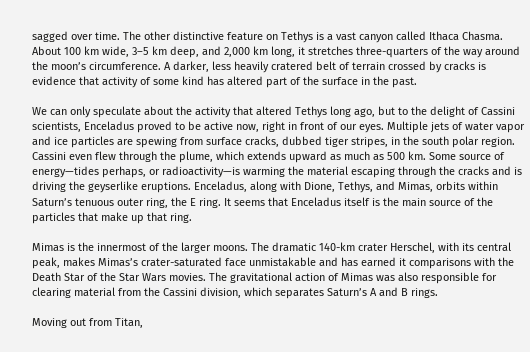sagged over time. The other distinctive feature on Tethys is a vast canyon called Ithaca Chasma. About 100 km wide, 3–5 km deep, and 2,000 km long, it stretches three-quarters of the way around the moon’s circumference. A darker, less heavily cratered belt of terrain crossed by cracks is evidence that activity of some kind has altered part of the surface in the past.

We can only speculate about the activity that altered Tethys long ago, but to the delight of Cassini scientists, Enceladus proved to be active now, right in front of our eyes. Multiple jets of water vapor and ice particles are spewing from surface cracks, dubbed tiger stripes, in the south polar region. Cassini even flew through the plume, which extends upward as much as 500 km. Some source of energy—tides perhaps, or radioactivity—is warming the material escaping through the cracks and is driving the geyserlike eruptions. Enceladus, along with Dione, Tethys, and Mimas, orbits within Saturn’s tenuous outer ring, the E ring. It seems that Enceladus itself is the main source of the particles that make up that ring.

Mimas is the innermost of the larger moons. The dramatic 140-km crater Herschel, with its central peak, makes Mimas’s crater-saturated face unmistakable and has earned it comparisons with the Death Star of the Star Wars movies. The gravitational action of Mimas was also responsible for clearing material from the Cassini division, which separates Saturn’s A and B rings.

Moving out from Titan,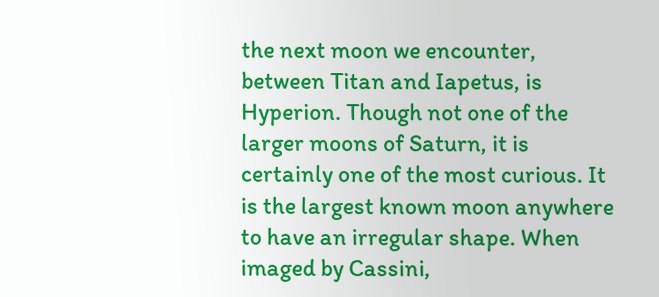the next moon we encounter, between Titan and Iapetus, is Hyperion. Though not one of the larger moons of Saturn, it is certainly one of the most curious. It is the largest known moon anywhere to have an irregular shape. When imaged by Cassini,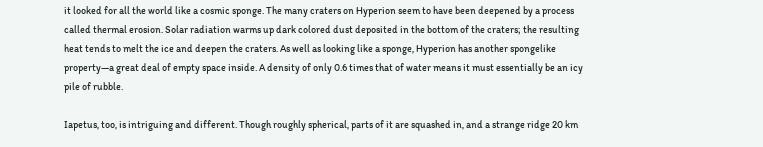it looked for all the world like a cosmic sponge. The many craters on Hyperion seem to have been deepened by a process called thermal erosion. Solar radiation warms up dark colored dust deposited in the bottom of the craters; the resulting heat tends to melt the ice and deepen the craters. As well as looking like a sponge, Hyperion has another spongelike property—a great deal of empty space inside. A density of only 0.6 times that of water means it must essentially be an icy pile of rubble.

Iapetus, too, is intriguing and different. Though roughly spherical, parts of it are squashed in, and a strange ridge 20 km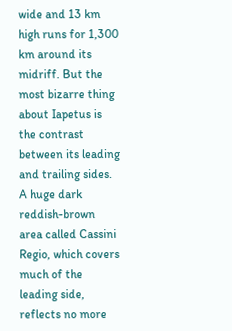wide and 13 km high runs for 1,300 km around its midriff. But the most bizarre thing about Iapetus is the contrast between its leading and trailing sides. A huge dark reddish-brown area called Cassini Regio, which covers much of the leading side, reflects no more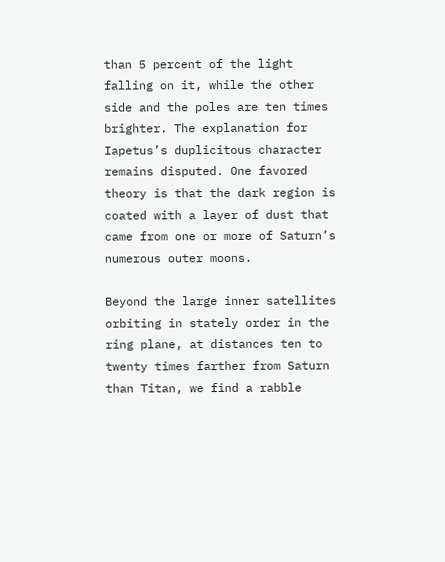than 5 percent of the light falling on it, while the other side and the poles are ten times brighter. The explanation for Iapetus’s duplicitous character remains disputed. One favored theory is that the dark region is coated with a layer of dust that came from one or more of Saturn’s numerous outer moons.

Beyond the large inner satellites orbiting in stately order in the ring plane, at distances ten to twenty times farther from Saturn than Titan, we find a rabble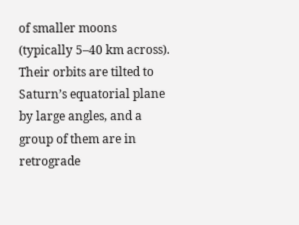of smaller moons (typically 5–40 km across). Their orbits are tilted to Saturn’s equatorial plane by large angles, and a group of them are in retrograde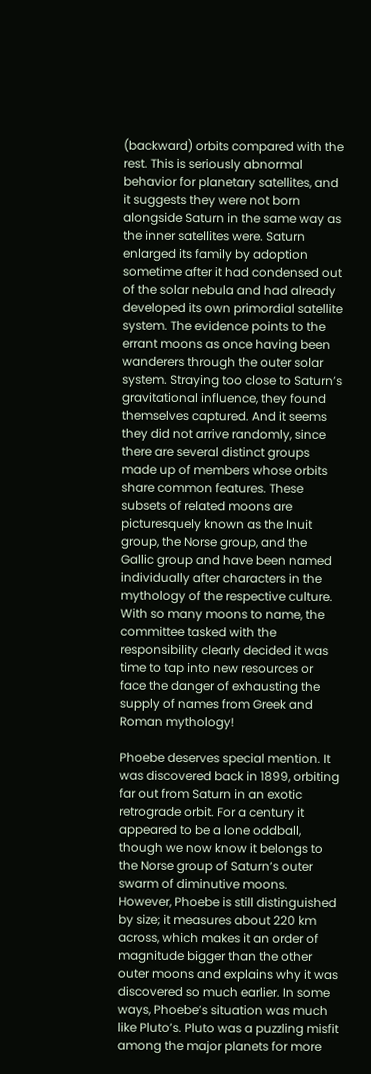(backward) orbits compared with the rest. This is seriously abnormal behavior for planetary satellites, and it suggests they were not born alongside Saturn in the same way as the inner satellites were. Saturn enlarged its family by adoption sometime after it had condensed out of the solar nebula and had already developed its own primordial satellite system. The evidence points to the errant moons as once having been wanderers through the outer solar system. Straying too close to Saturn’s gravitational influence, they found themselves captured. And it seems they did not arrive randomly, since there are several distinct groups made up of members whose orbits share common features. These subsets of related moons are picturesquely known as the Inuit group, the Norse group, and the Gallic group and have been named individually after characters in the mythology of the respective culture. With so many moons to name, the committee tasked with the responsibility clearly decided it was time to tap into new resources or face the danger of exhausting the supply of names from Greek and Roman mythology!

Phoebe deserves special mention. It was discovered back in 1899, orbiting far out from Saturn in an exotic retrograde orbit. For a century it appeared to be a lone oddball, though we now know it belongs to the Norse group of Saturn’s outer swarm of diminutive moons. However, Phoebe is still distinguished by size; it measures about 220 km across, which makes it an order of magnitude bigger than the other outer moons and explains why it was discovered so much earlier. In some ways, Phoebe’s situation was much like Pluto’s. Pluto was a puzzling misfit among the major planets for more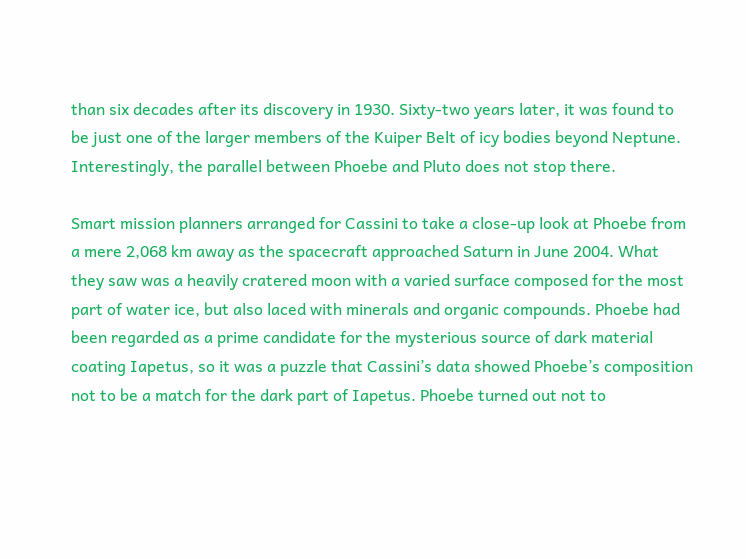than six decades after its discovery in 1930. Sixty-two years later, it was found to be just one of the larger members of the Kuiper Belt of icy bodies beyond Neptune. Interestingly, the parallel between Phoebe and Pluto does not stop there.

Smart mission planners arranged for Cassini to take a close-up look at Phoebe from a mere 2,068 km away as the spacecraft approached Saturn in June 2004. What they saw was a heavily cratered moon with a varied surface composed for the most part of water ice, but also laced with minerals and organic compounds. Phoebe had been regarded as a prime candidate for the mysterious source of dark material coating Iapetus, so it was a puzzle that Cassini’s data showed Phoebe’s composition not to be a match for the dark part of Iapetus. Phoebe turned out not to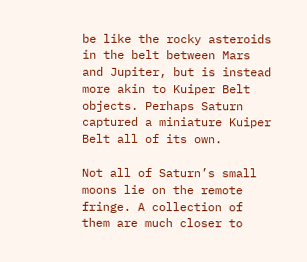be like the rocky asteroids in the belt between Mars and Jupiter, but is instead more akin to Kuiper Belt objects. Perhaps Saturn captured a miniature Kuiper Belt all of its own.

Not all of Saturn’s small moons lie on the remote fringe. A collection of them are much closer to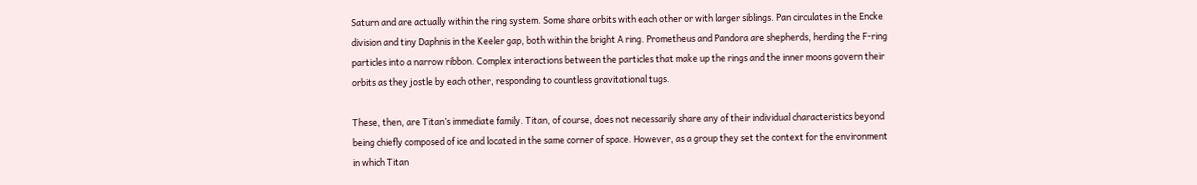Saturn and are actually within the ring system. Some share orbits with each other or with larger siblings. Pan circulates in the Encke division and tiny Daphnis in the Keeler gap, both within the bright A ring. Prometheus and Pandora are shepherds, herding the F-ring particles into a narrow ribbon. Complex interactions between the particles that make up the rings and the inner moons govern their orbits as they jostle by each other, responding to countless gravitational tugs.

These, then, are Titan’s immediate family. Titan, of course, does not necessarily share any of their individual characteristics beyond being chiefly composed of ice and located in the same corner of space. However, as a group they set the context for the environment in which Titan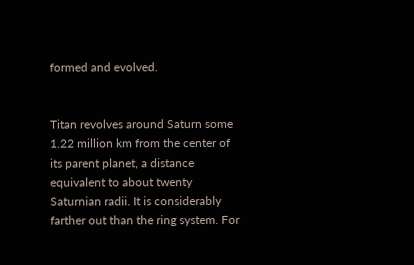formed and evolved.


Titan revolves around Saturn some 1.22 million km from the center of its parent planet, a distance equivalent to about twenty Saturnian radii. It is considerably farther out than the ring system. For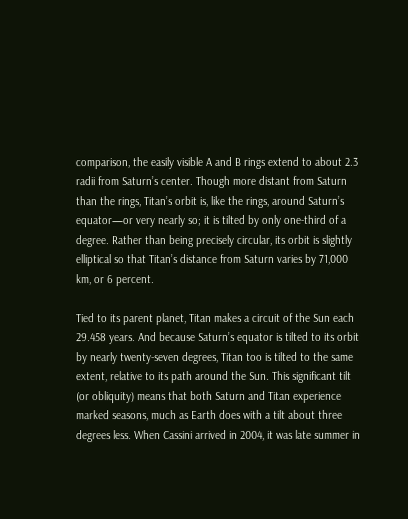comparison, the easily visible A and B rings extend to about 2.3 radii from Saturn’s center. Though more distant from Saturn than the rings, Titan’s orbit is, like the rings, around Saturn’s equator—or very nearly so; it is tilted by only one-third of a degree. Rather than being precisely circular, its orbit is slightly elliptical so that Titan’s distance from Saturn varies by 71,000 km, or 6 percent.

Tied to its parent planet, Titan makes a circuit of the Sun each 29.458 years. And because Saturn’s equator is tilted to its orbit by nearly twenty-seven degrees, Titan too is tilted to the same extent, relative to its path around the Sun. This significant tilt (or obliquity) means that both Saturn and Titan experience marked seasons, much as Earth does with a tilt about three degrees less. When Cassini arrived in 2004, it was late summer in